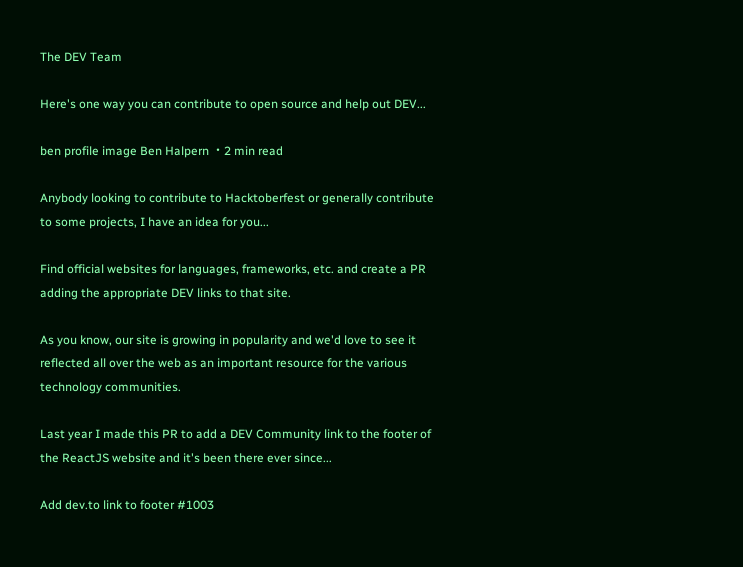The DEV Team

Here's one way you can contribute to open source and help out DEV...

ben profile image Ben Halpern ・2 min read

Anybody looking to contribute to Hacktoberfest or generally contribute to some projects, I have an idea for you...

Find official websites for languages, frameworks, etc. and create a PR adding the appropriate DEV links to that site.

As you know, our site is growing in popularity and we'd love to see it reflected all over the web as an important resource for the various technology communities.

Last year I made this PR to add a DEV Community link to the footer of the ReactJS website and it's been there ever since...

Add dev.to link to footer #1003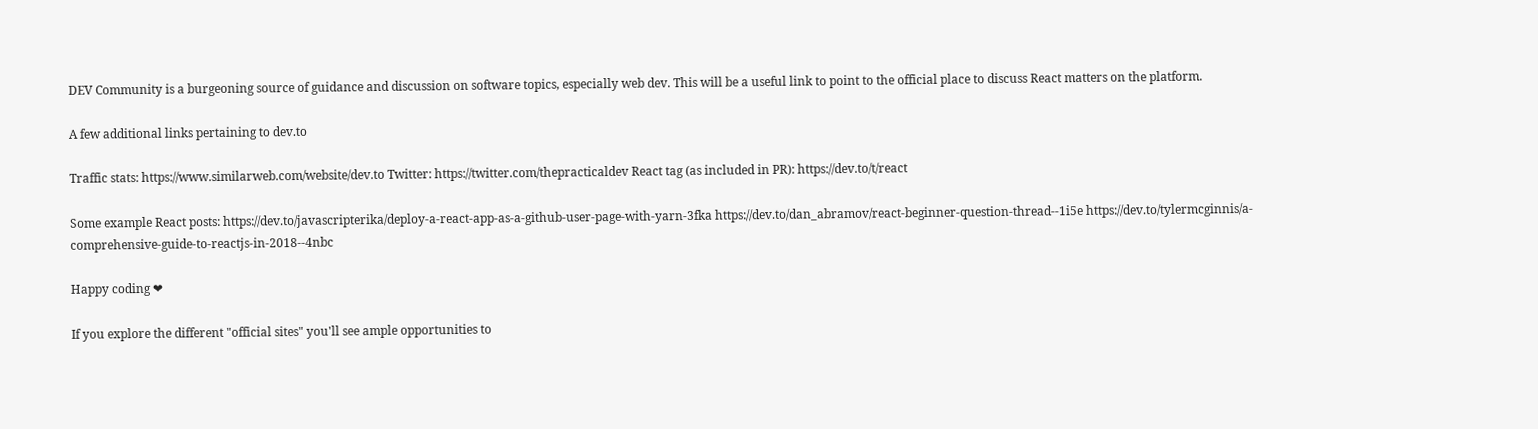DEV Community is a burgeoning source of guidance and discussion on software topics, especially web dev. This will be a useful link to point to the official place to discuss React matters on the platform.

A few additional links pertaining to dev.to

Traffic stats: https://www.similarweb.com/website/dev.to Twitter: https://twitter.com/thepracticaldev React tag (as included in PR): https://dev.to/t/react

Some example React posts: https://dev.to/javascripterika/deploy-a-react-app-as-a-github-user-page-with-yarn-3fka https://dev.to/dan_abramov/react-beginner-question-thread--1i5e https://dev.to/tylermcginnis/a-comprehensive-guide-to-reactjs-in-2018--4nbc

Happy coding ❤

If you explore the different "official sites" you'll see ample opportunities to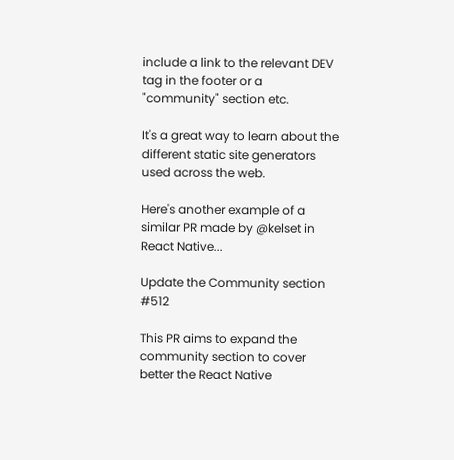include a link to the relevant DEV tag in the footer or a "community" section etc.

It's a great way to learn about the different static site generators used across the web.

Here's another example of a similar PR made by @kelset in React Native...

Update the Community section #512

This PR aims to expand the community section to cover better the React Native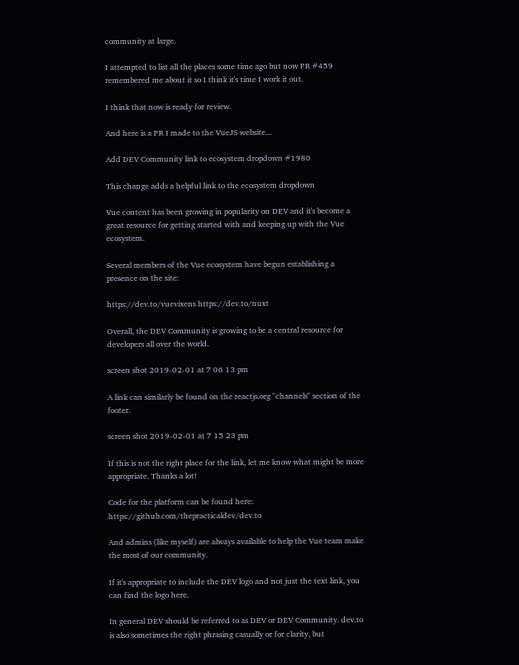community at large.

I attempted to list all the places some time ago but now PR #459 remembered me about it so I think it's time I work it out.

I think that now is ready for review.

And here is a PR I made to the VueJS website...

Add DEV Community link to ecosystem dropdown #1980

This change adds a helpful link to the ecosystem dropdown

Vue content has been growing in popularity on DEV and it's become a great resource for getting started with and keeping up with the Vue ecosystem.

Several members of the Vue ecosystem have begun establishing a presence on the site:

https://dev.to/vuevixens https://dev.to/nuxt

Overall, the DEV Community is growing to be a central resource for developers all over the world.

screen shot 2019-02-01 at 7 06 13 pm

A link can similarly be found on the reactjs.org "channels" section of the footer.

screen shot 2019-02-01 at 7 15 23 pm

If this is not the right place for the link, let me know what might be more appropriate. Thanks a lot!

Code for the platform can be found here: https://github.com/thepracticaldev/dev.to

And admins (like myself) are always available to help the Vue team make the most of our community.

If it's appropriate to include the DEV logo and not just the text link, you can find the logo here.

In general DEV should be referred to as DEV or DEV Community. dev.to is also sometimes the right phrasing casually or for clarity, but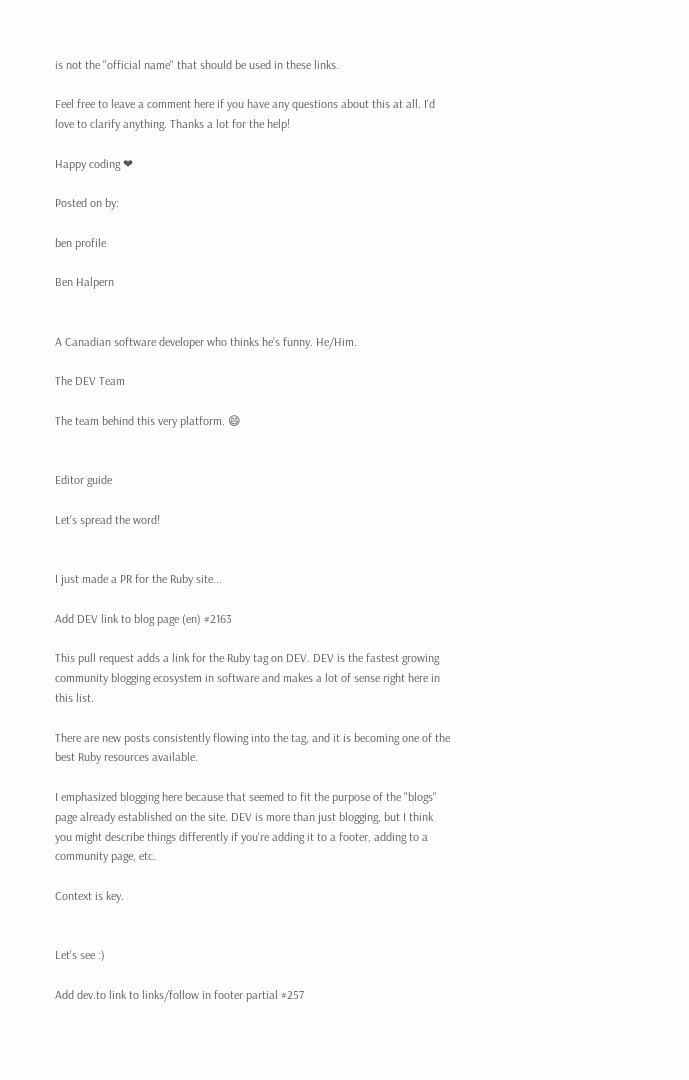is not the "official name" that should be used in these links.

Feel free to leave a comment here if you have any questions about this at all. I'd love to clarify anything. Thanks a lot for the help!

Happy coding ❤

Posted on by:

ben profile

Ben Halpern


A Canadian software developer who thinks he’s funny. He/Him.

The DEV Team

The team behind this very platform. 😄


Editor guide

Let's spread the word!


I just made a PR for the Ruby site...

Add DEV link to blog page (en) #2163

This pull request adds a link for the Ruby tag on DEV. DEV is the fastest growing community blogging ecosystem in software and makes a lot of sense right here in this list.

There are new posts consistently flowing into the tag, and it is becoming one of the best Ruby resources available.

I emphasized blogging here because that seemed to fit the purpose of the "blogs" page already established on the site. DEV is more than just blogging, but I think you might describe things differently if you're adding it to a footer, adding to a community page, etc.

Context is key.


Let's see :)

Add dev.to link to links/follow in footer partial #257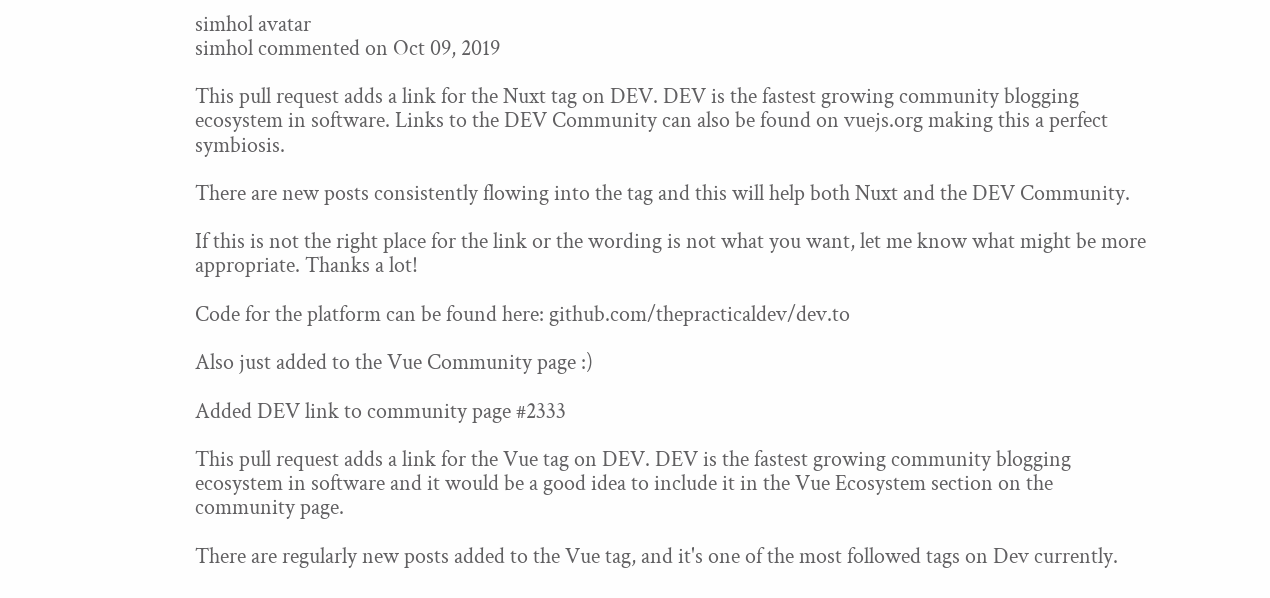simhol avatar
simhol commented on Oct 09, 2019

This pull request adds a link for the Nuxt tag on DEV. DEV is the fastest growing community blogging ecosystem in software. Links to the DEV Community can also be found on vuejs.org making this a perfect symbiosis.

There are new posts consistently flowing into the tag and this will help both Nuxt and the DEV Community.

If this is not the right place for the link or the wording is not what you want, let me know what might be more appropriate. Thanks a lot!

Code for the platform can be found here: github.com/thepracticaldev/dev.to

Also just added to the Vue Community page :)

Added DEV link to community page #2333

This pull request adds a link for the Vue tag on DEV. DEV is the fastest growing community blogging ecosystem in software and it would be a good idea to include it in the Vue Ecosystem section on the community page.

There are regularly new posts added to the Vue tag, and it's one of the most followed tags on Dev currently.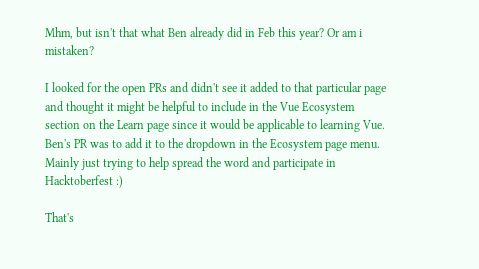Mhm, but isn't that what Ben already did in Feb this year? Or am i mistaken?

I looked for the open PRs and didn't see it added to that particular page and thought it might be helpful to include in the Vue Ecosystem section on the Learn page since it would be applicable to learning Vue. Ben's PR was to add it to the dropdown in the Ecosystem page menu. Mainly just trying to help spread the word and participate in Hacktoberfest :)

That's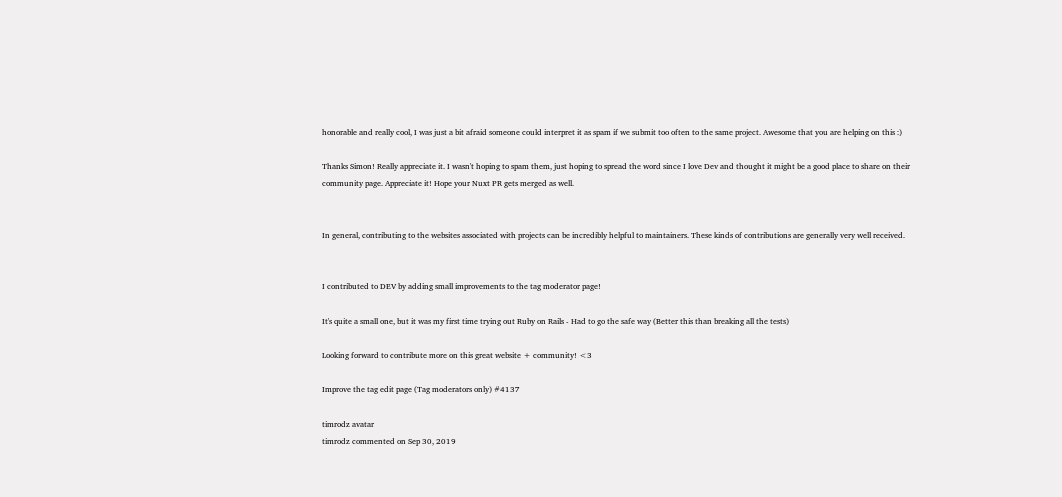honorable and really cool, I was just a bit afraid someone could interpret it as spam if we submit too often to the same project. Awesome that you are helping on this :)

Thanks Simon! Really appreciate it. I wasn't hoping to spam them, just hoping to spread the word since I love Dev and thought it might be a good place to share on their community page. Appreciate it! Hope your Nuxt PR gets merged as well.


In general, contributing to the websites associated with projects can be incredibly helpful to maintainers. These kinds of contributions are generally very well received.


I contributed to DEV by adding small improvements to the tag moderator page!

It's quite a small one, but it was my first time trying out Ruby on Rails - Had to go the safe way (Better this than breaking all the tests)

Looking forward to contribute more on this great website + community! <3

Improve the tag edit page (Tag moderators only) #4137

timrodz avatar
timrodz commented on Sep 30, 2019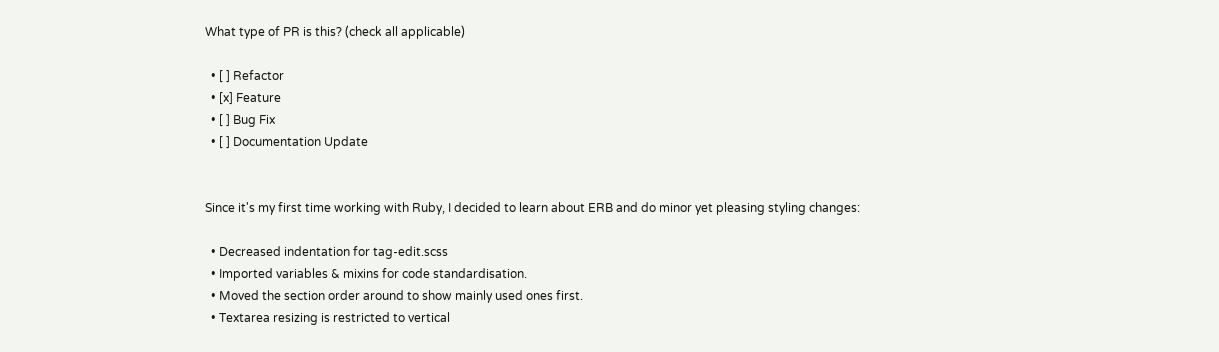What type of PR is this? (check all applicable)

  • [ ] Refactor
  • [x] Feature
  • [ ] Bug Fix
  • [ ] Documentation Update


Since it's my first time working with Ruby, I decided to learn about ERB and do minor yet pleasing styling changes:

  • Decreased indentation for tag-edit.scss
  • Imported variables & mixins for code standardisation.
  • Moved the section order around to show mainly used ones first.
  • Textarea resizing is restricted to vertical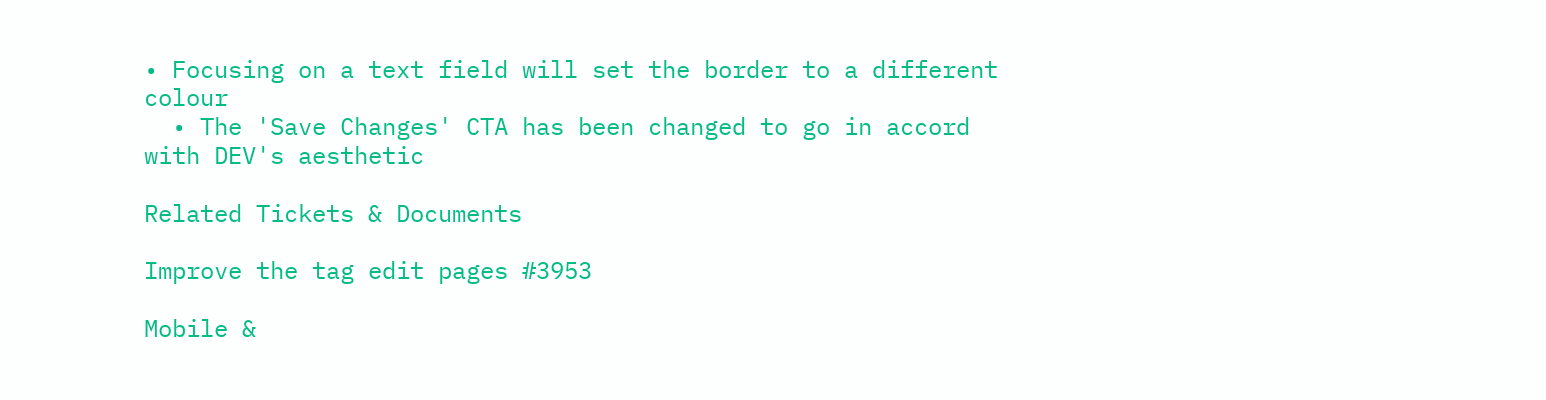• Focusing on a text field will set the border to a different colour
  • The 'Save Changes' CTA has been changed to go in accord with DEV's aesthetic

Related Tickets & Documents

Improve the tag edit pages #3953

Mobile &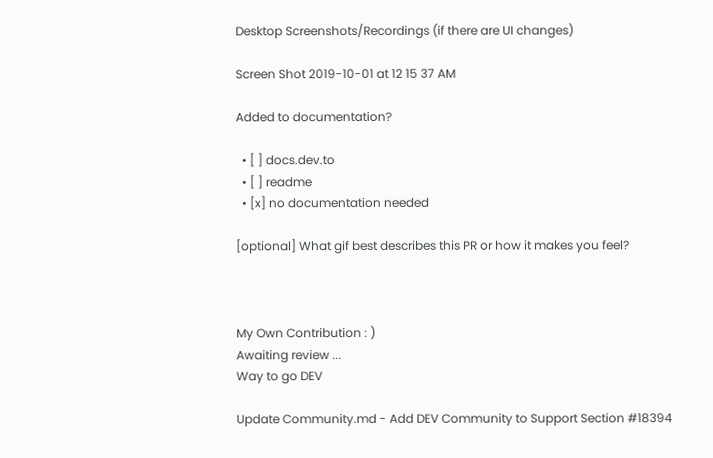Desktop Screenshots/Recordings (if there are UI changes)

Screen Shot 2019-10-01 at 12 15 37 AM

Added to documentation?

  • [ ] docs.dev.to
  • [ ] readme
  • [x] no documentation needed

[optional] What gif best describes this PR or how it makes you feel?



My Own Contribution : )
Awaiting review ...
Way to go DEV

Update Community.md - Add DEV Community to Support Section #18394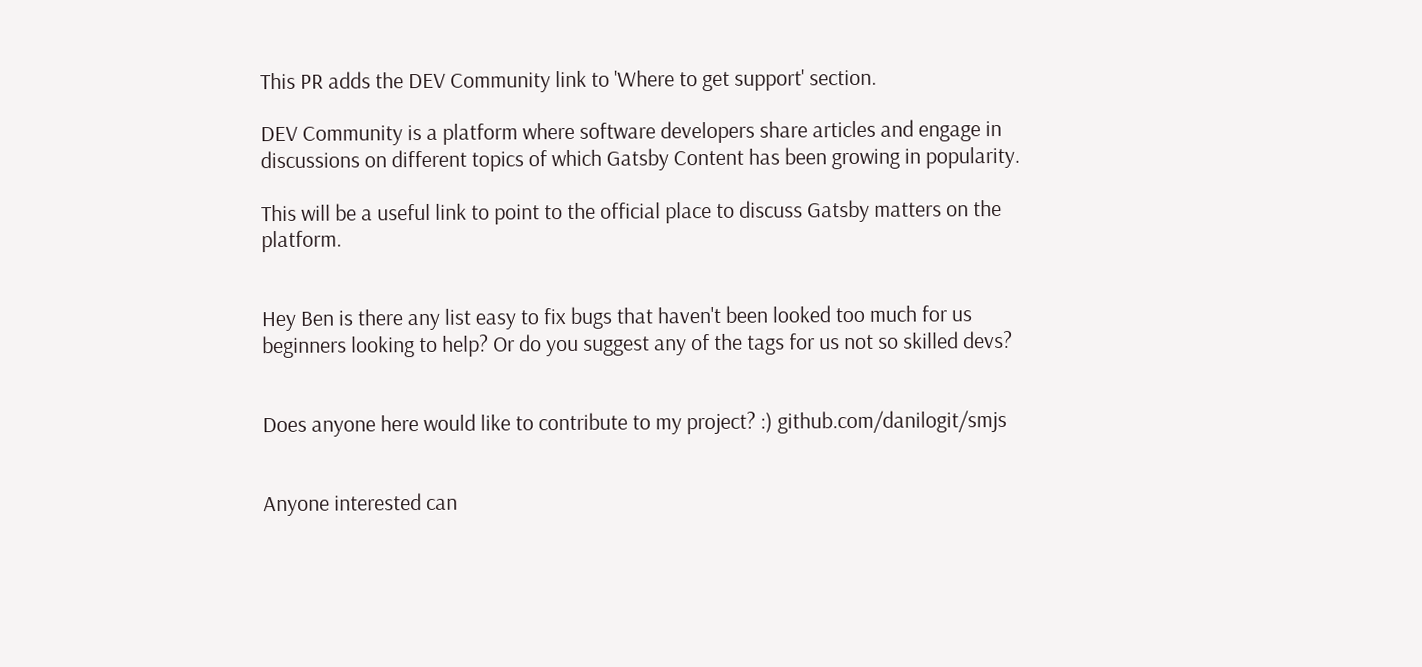This PR adds the DEV Community link to 'Where to get support' section.

DEV Community is a platform where software developers share articles and engage in discussions on different topics of which Gatsby Content has been growing in popularity.

This will be a useful link to point to the official place to discuss Gatsby matters on the platform.


Hey Ben is there any list easy to fix bugs that haven't been looked too much for us beginners looking to help? Or do you suggest any of the tags for us not so skilled devs?


Does anyone here would like to contribute to my project? :) github.com/danilogit/smjs


Anyone interested can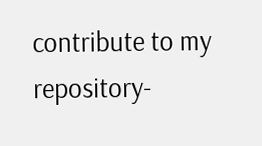contribute to my repository-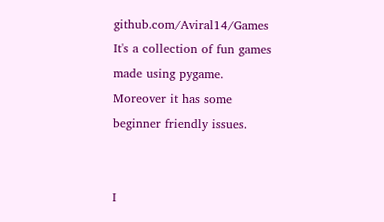github.com/Aviral14/Games
It's a collection of fun games made using pygame. Moreover it has some beginner friendly issues.


I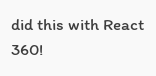did this with React 360!